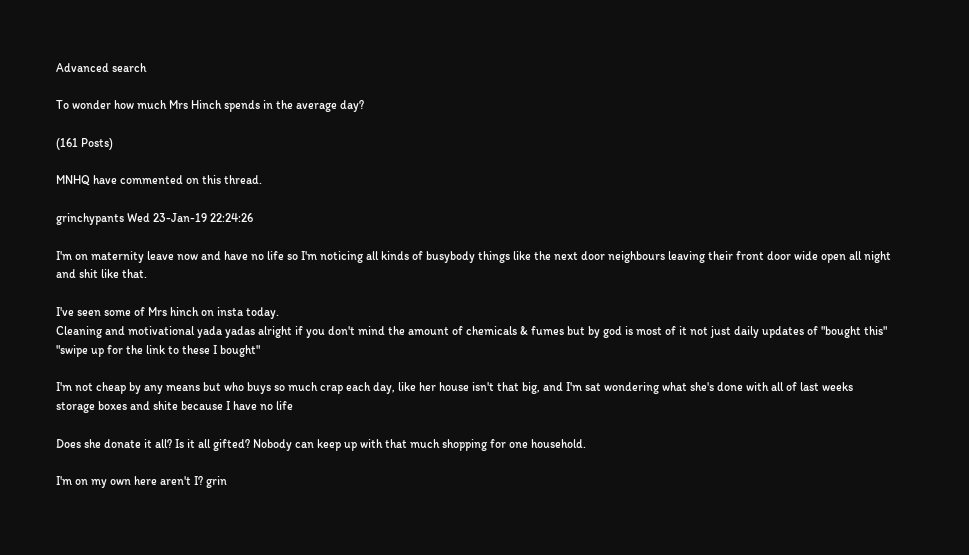Advanced search

To wonder how much Mrs Hinch spends in the average day?

(161 Posts)

MNHQ have commented on this thread.

grinchypants Wed 23-Jan-19 22:24:26

I'm on maternity leave now and have no life so I'm noticing all kinds of busybody things like the next door neighbours leaving their front door wide open all night and shit like that.

I've seen some of Mrs hinch on insta today.
Cleaning and motivational yada yadas alright if you don't mind the amount of chemicals & fumes but by god is most of it not just daily updates of "bought this" "swipe up for the link to these I bought"

I'm not cheap by any means but who buys so much crap each day, like her house isn't that big, and I'm sat wondering what she's done with all of last weeks storage boxes and shite because I have no life

Does she donate it all? Is it all gifted? Nobody can keep up with that much shopping for one household.

I'm on my own here aren't I? grin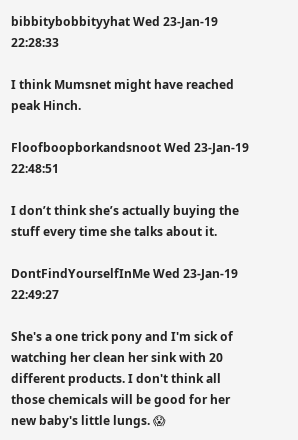bibbitybobbityyhat Wed 23-Jan-19 22:28:33

I think Mumsnet might have reached peak Hinch.

Floofboopborkandsnoot Wed 23-Jan-19 22:48:51

I don’t think she’s actually buying the stuff every time she talks about it.

DontFindYourselfInMe Wed 23-Jan-19 22:49:27

She's a one trick pony and I'm sick of watching her clean her sink with 20 different products. I don't think all those chemicals will be good for her new baby's little lungs. 😱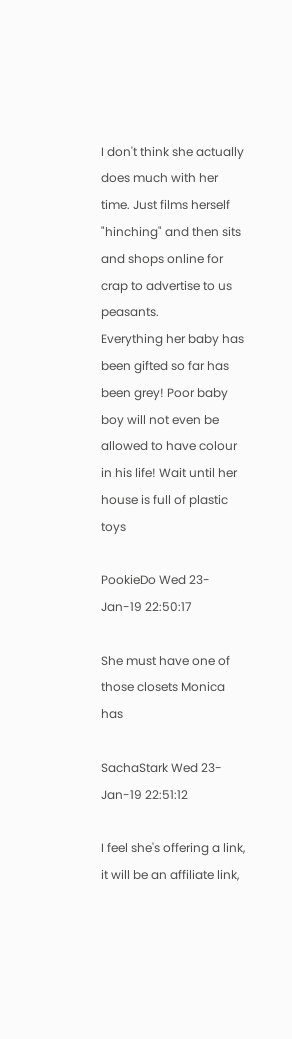I don't think she actually does much with her time. Just films herself "hinching" and then sits and shops online for crap to advertise to us peasants.
Everything her baby has been gifted so far has been grey! Poor baby boy will not even be allowed to have colour in his life! Wait until her house is full of plastic toys

PookieDo Wed 23-Jan-19 22:50:17

She must have one of those closets Monica has

SachaStark Wed 23-Jan-19 22:51:12

I feel she's offering a link, it will be an affiliate link,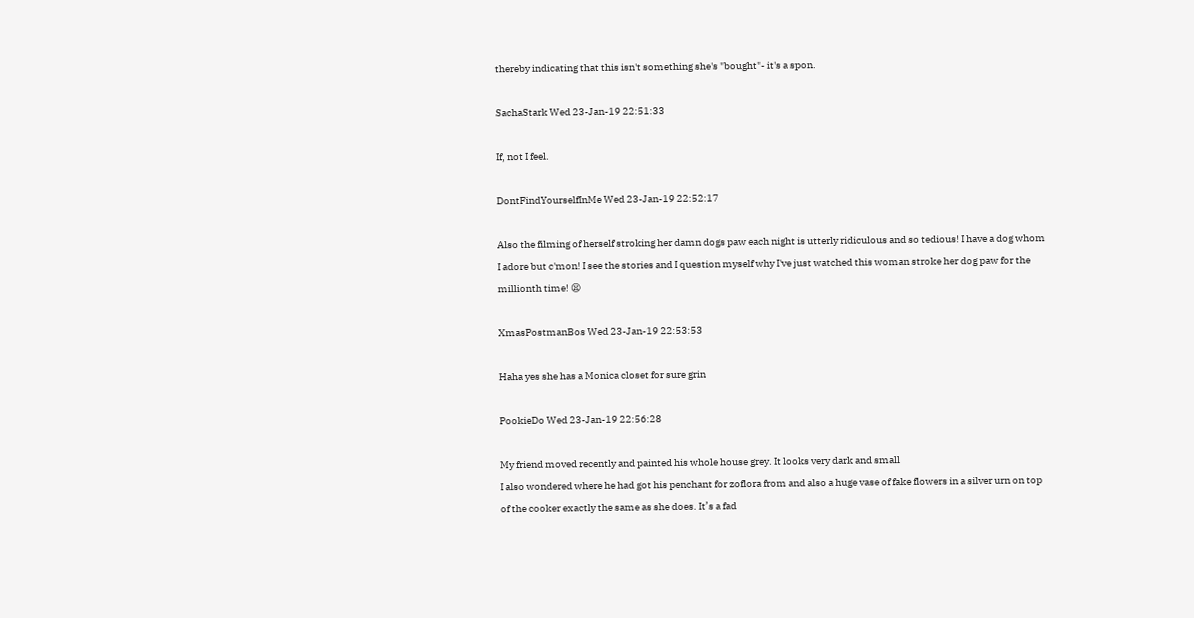thereby indicating that this isn't something she's "bought"- it's a spon.

SachaStark Wed 23-Jan-19 22:51:33

If, not I feel.

DontFindYourselfInMe Wed 23-Jan-19 22:52:17

Also the filming of herself stroking her damn dogs paw each night is utterly ridiculous and so tedious! I have a dog whom I adore but c'mon! I see the stories and I question myself why I've just watched this woman stroke her dog paw for the millionth time! 😫

XmasPostmanBos Wed 23-Jan-19 22:53:53

Haha yes she has a Monica closet for sure grin

PookieDo Wed 23-Jan-19 22:56:28

My friend moved recently and painted his whole house grey. It looks very dark and small
I also wondered where he had got his penchant for zoflora from and also a huge vase of fake flowers in a silver urn on top of the cooker exactly the same as she does. It’s a fad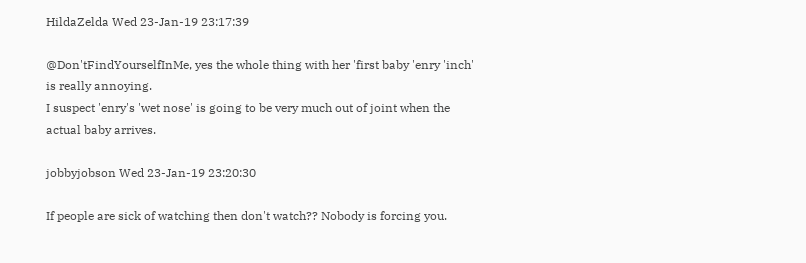HildaZelda Wed 23-Jan-19 23:17:39

@Don'tFindYourselfInMe, yes the whole thing with her 'first baby 'enry 'inch' is really annoying.
I suspect 'enry's 'wet nose' is going to be very much out of joint when the actual baby arrives.

jobbyjobson Wed 23-Jan-19 23:20:30

If people are sick of watching then don't watch?? Nobody is forcing you.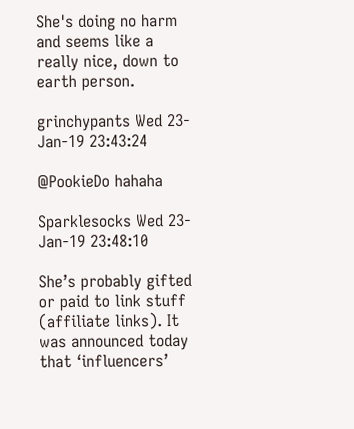She's doing no harm and seems like a really nice, down to earth person.

grinchypants Wed 23-Jan-19 23:43:24

@PookieDo hahaha

Sparklesocks Wed 23-Jan-19 23:48:10

She’s probably gifted or paid to link stuff (affiliate links). It was announced today that ‘influencers’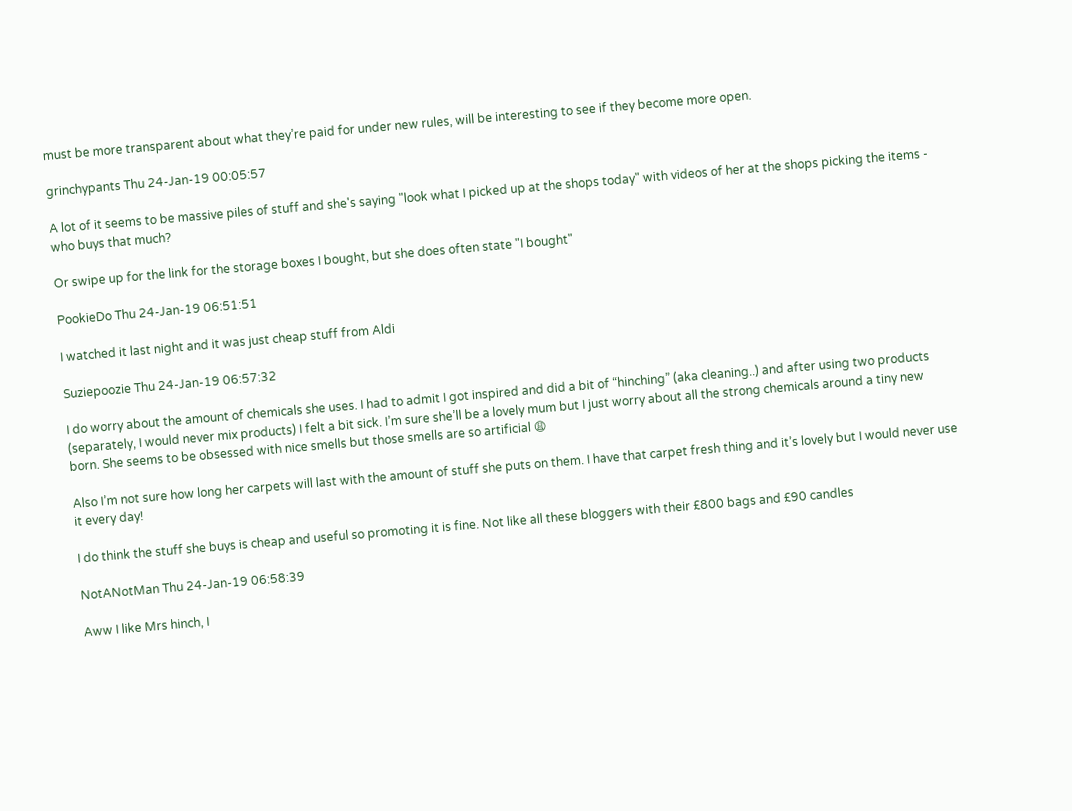must be more transparent about what they’re paid for under new rules, will be interesting to see if they become more open.

grinchypants Thu 24-Jan-19 00:05:57

A lot of it seems to be massive piles of stuff and she's saying "look what I picked up at the shops today" with videos of her at the shops picking the items - who buys that much?

Or swipe up for the link for the storage boxes I bought, but she does often state "I bought"

PookieDo Thu 24-Jan-19 06:51:51

I watched it last night and it was just cheap stuff from Aldi

Suziepoozie Thu 24-Jan-19 06:57:32

I do worry about the amount of chemicals she uses. I had to admit I got inspired and did a bit of “hinching” (aka cleaning..) and after using two products (separately, I would never mix products) I felt a bit sick. I’m sure she’ll be a lovely mum but I just worry about all the strong chemicals around a tiny new born. She seems to be obsessed with nice smells but those smells are so artificial 😩

Also I’m not sure how long her carpets will last with the amount of stuff she puts on them. I have that carpet fresh thing and it’s lovely but I would never use it every day!

I do think the stuff she buys is cheap and useful so promoting it is fine. Not like all these bloggers with their £800 bags and £90 candles

NotANotMan Thu 24-Jan-19 06:58:39

Aww I like Mrs hinch, I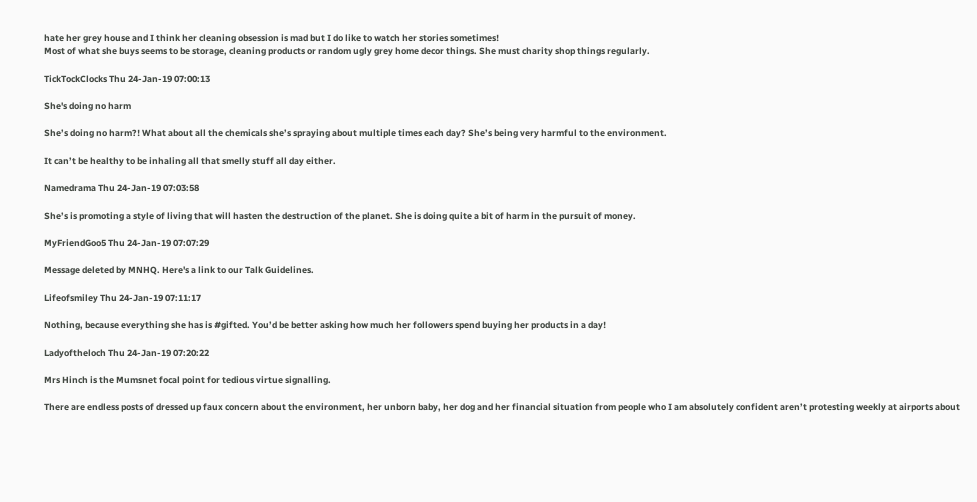hate her grey house and I think her cleaning obsession is mad but I do like to watch her stories sometimes!
Most of what she buys seems to be storage, cleaning products or random ugly grey home decor things. She must charity shop things regularly.

TickTockClocks Thu 24-Jan-19 07:00:13

She's doing no harm

She’s doing no harm?! What about all the chemicals she’s spraying about multiple times each day? She’s being very harmful to the environment.

It can’t be healthy to be inhaling all that smelly stuff all day either.

Namedrama Thu 24-Jan-19 07:03:58

She’s is promoting a style of living that will hasten the destruction of the planet. She is doing quite a bit of harm in the pursuit of money.

MyFriendGoo5 Thu 24-Jan-19 07:07:29

Message deleted by MNHQ. Here's a link to our Talk Guidelines.

Lifeofsmiley Thu 24-Jan-19 07:11:17

Nothing, because everything she has is #gifted. You’d be better asking how much her followers spend buying her products in a day!

Ladyoftheloch Thu 24-Jan-19 07:20:22

Mrs Hinch is the Mumsnet focal point for tedious virtue signalling.

There are endless posts of dressed up faux concern about the environment, her unborn baby, her dog and her financial situation from people who I am absolutely confident aren’t protesting weekly at airports about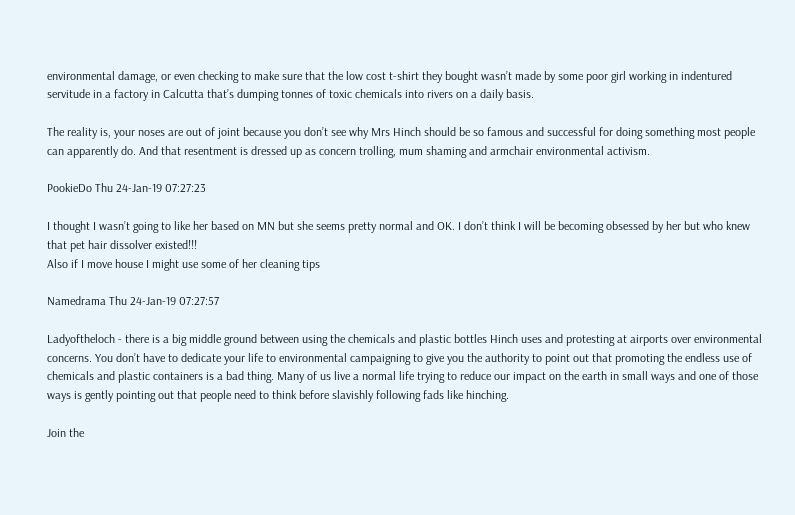environmental damage, or even checking to make sure that the low cost t-shirt they bought wasn’t made by some poor girl working in indentured servitude in a factory in Calcutta that’s dumping tonnes of toxic chemicals into rivers on a daily basis.

The reality is, your noses are out of joint because you don’t see why Mrs Hinch should be so famous and successful for doing something most people can apparently do. And that resentment is dressed up as concern trolling, mum shaming and armchair environmental activism.

PookieDo Thu 24-Jan-19 07:27:23

I thought I wasn’t going to like her based on MN but she seems pretty normal and OK. I don’t think I will be becoming obsessed by her but who knew that pet hair dissolver existed!!!
Also if I move house I might use some of her cleaning tips

Namedrama Thu 24-Jan-19 07:27:57

Ladyoftheloch - there is a big middle ground between using the chemicals and plastic bottles Hinch uses and protesting at airports over environmental concerns. You don’t have to dedicate your life to environmental campaigning to give you the authority to point out that promoting the endless use of chemicals and plastic containers is a bad thing. Many of us live a normal life trying to reduce our impact on the earth in small ways and one of those ways is gently pointing out that people need to think before slavishly following fads like hinching.

Join the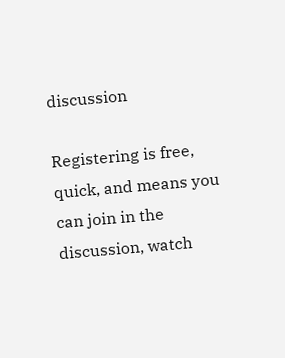discussion

Registering is free, quick, and means you can join in the discussion, watch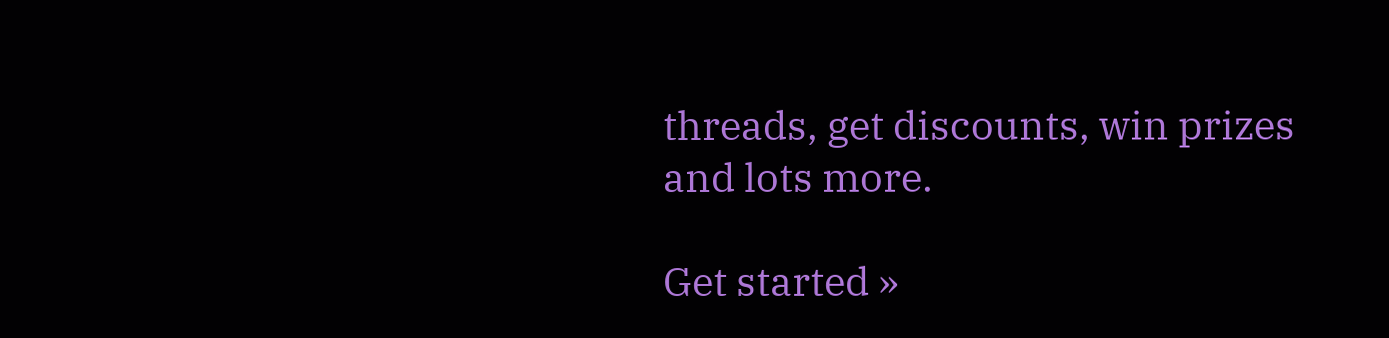threads, get discounts, win prizes and lots more.

Get started »